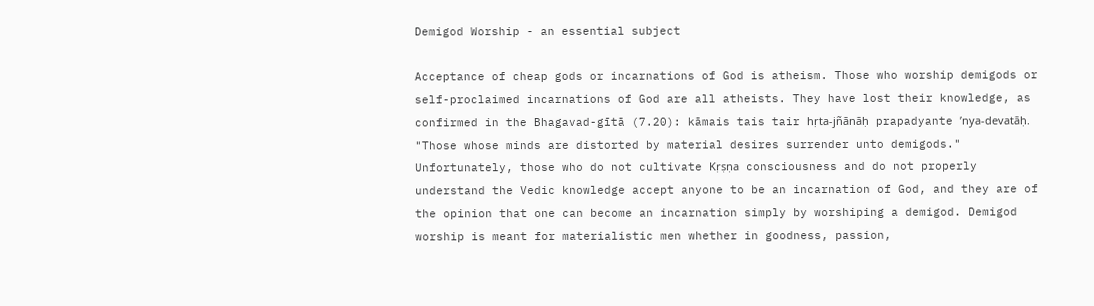Demigod Worship - an essential subject

Acceptance of cheap gods or incarnations of God is atheism. Those who worship demigods or self-proclaimed incarnations of God are all atheists. They have lost their knowledge, as confirmed in the Bhagavad-gītā (7.20): kāmais tais tair hṛta-jñānāḥ prapadyante ’nya-devatāḥ. "Those whose minds are distorted by material desires surrender unto demigods." Unfortunately, those who do not cultivate Kṛṣṇa consciousness and do not properly understand the Vedic knowledge accept anyone to be an incarnation of God, and they are of the opinion that one can become an incarnation simply by worshiping a demigod. Demigod worship is meant for materialistic men whether in goodness, passion,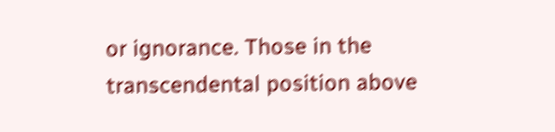or ignorance. Those in the transcendental position above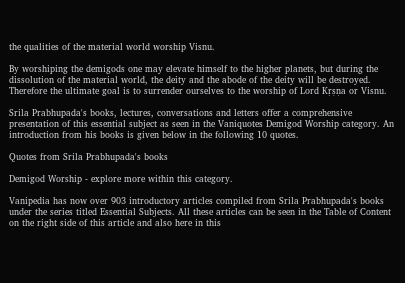the qualities of the material world worship Visnu.

By worshiping the demigods one may elevate himself to the higher planets, but during the dissolution of the material world, the deity and the abode of the deity will be destroyed. Therefore the ultimate goal is to surrender ourselves to the worship of Lord Kṛṣṇa or Visnu.

Srila Prabhupada's books, lectures, conversations and letters offer a comprehensive presentation of this essential subject as seen in the Vaniquotes Demigod Worship category. An introduction from his books is given below in the following 10 quotes.

Quotes from Srila Prabhupada's books

Demigod Worship - explore more within this category.

Vanipedia has now over 903 introductory articles compiled from Srila Prabhupada's books under the series titled Essential Subjects. All these articles can be seen in the Table of Content on the right side of this article and also here in this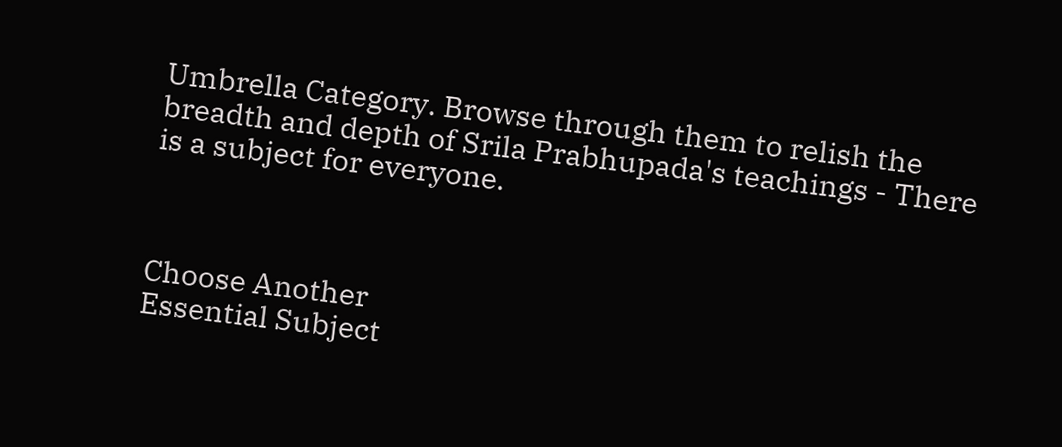Umbrella Category. Browse through them to relish the breadth and depth of Srila Prabhupada's teachings - There is a subject for everyone.



Choose Another
Essential Subject